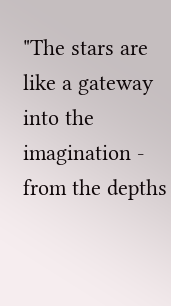"The stars are like a gateway into the imagination - from the depths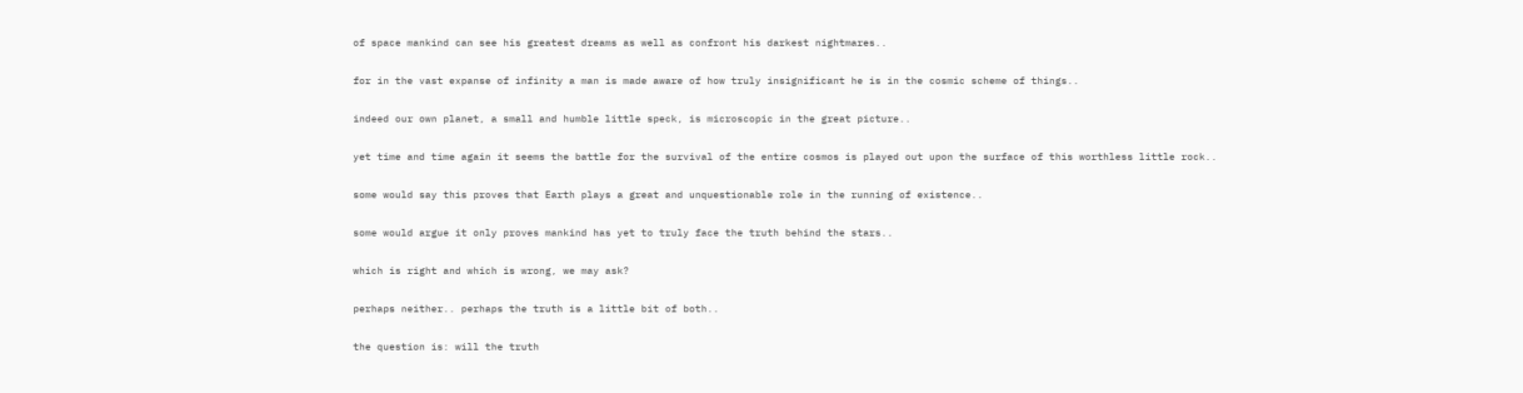of space mankind can see his greatest dreams as well as confront his darkest nightmares..

for in the vast expanse of infinity a man is made aware of how truly insignificant he is in the cosmic scheme of things..

indeed our own planet, a small and humble little speck, is microscopic in the great picture..

yet time and time again it seems the battle for the survival of the entire cosmos is played out upon the surface of this worthless little rock..

some would say this proves that Earth plays a great and unquestionable role in the running of existence..

some would argue it only proves mankind has yet to truly face the truth behind the stars..

which is right and which is wrong, we may ask?

perhaps neither.. perhaps the truth is a little bit of both..

the question is: will the truth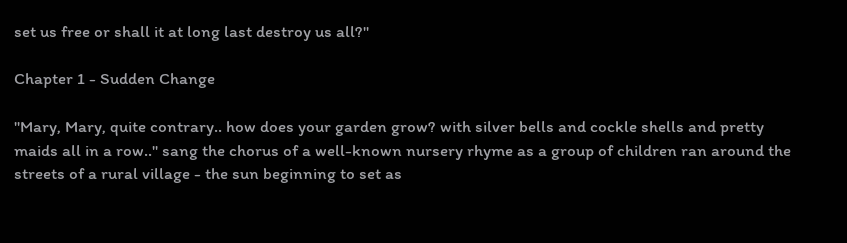set us free or shall it at long last destroy us all?"

Chapter 1 - Sudden Change

"Mary, Mary, quite contrary.. how does your garden grow? with silver bells and cockle shells and pretty maids all in a row.." sang the chorus of a well-known nursery rhyme as a group of children ran around the streets of a rural village - the sun beginning to set as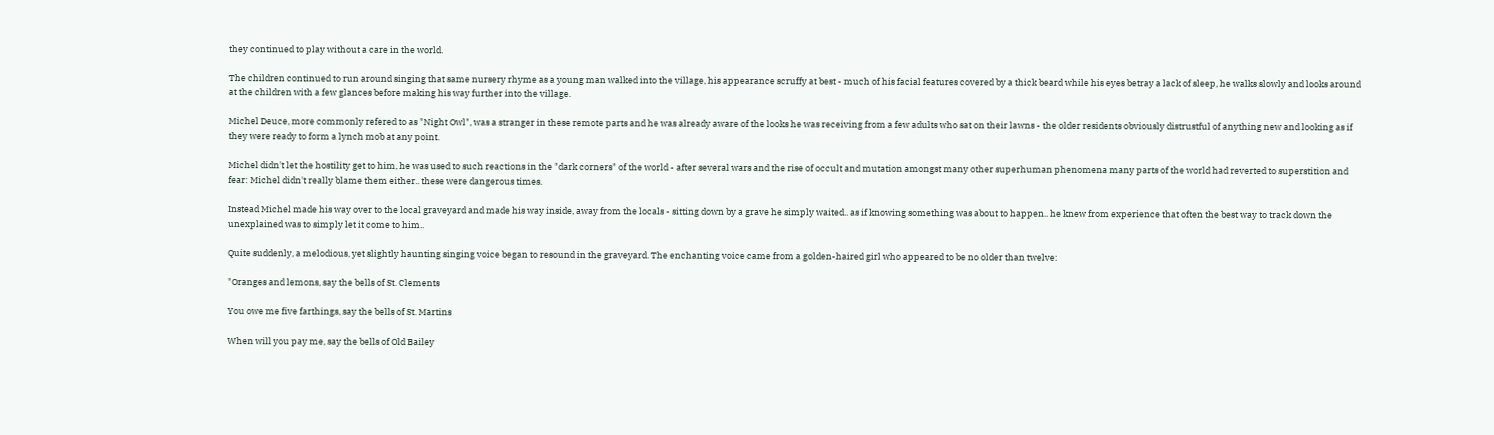they continued to play without a care in the world.

The children continued to run around singing that same nursery rhyme as a young man walked into the village, his appearance scruffy at best - much of his facial features covered by a thick beard while his eyes betray a lack of sleep, he walks slowly and looks around at the children with a few glances before making his way further into the village.

Michel Deuce, more commonly refered to as "Night Owl", was a stranger in these remote parts and he was already aware of the looks he was receiving from a few adults who sat on their lawns - the older residents obviously distrustful of anything new and looking as if they were ready to form a lynch mob at any point.

Michel didn't let the hostility get to him, he was used to such reactions in the "dark corners" of the world - after several wars and the rise of occult and mutation amongst many other superhuman phenomena many parts of the world had reverted to superstition and fear: Michel didn't really blame them either.. these were dangerous times.

Instead Michel made his way over to the local graveyard and made his way inside, away from the locals - sitting down by a grave he simply waited.. as if knowing something was about to happen.. he knew from experience that often the best way to track down the unexplained was to simply let it come to him..

Quite suddenly, a melodious, yet slightly haunting singing voice began to resound in the graveyard. The enchanting voice came from a golden-haired girl who appeared to be no older than twelve:

"Oranges and lemons, say the bells of St. Clements

You owe me five farthings, say the bells of St. Martins

When will you pay me, say the bells of Old Bailey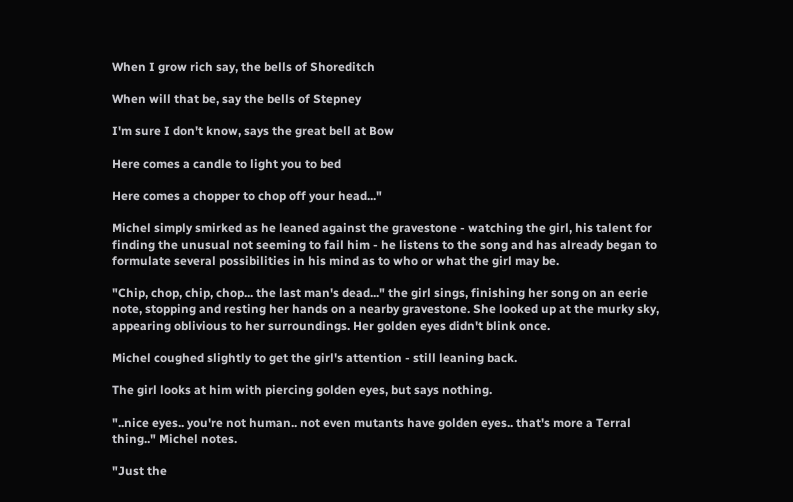When I grow rich say, the bells of Shoreditch

When will that be, say the bells of Stepney

I'm sure I don't know, says the great bell at Bow

Here comes a candle to light you to bed

Here comes a chopper to chop off your head..."

Michel simply smirked as he leaned against the gravestone - watching the girl, his talent for finding the unusual not seeming to fail him - he listens to the song and has already began to formulate several possibilities in his mind as to who or what the girl may be.

"Chip, chop, chip, chop... the last man's dead..." the girl sings, finishing her song on an eerie note, stopping and resting her hands on a nearby gravestone. She looked up at the murky sky, appearing oblivious to her surroundings. Her golden eyes didn't blink once.

Michel coughed slightly to get the girl's attention - still leaning back.

The girl looks at him with piercing golden eyes, but says nothing.

"..nice eyes.. you're not human.. not even mutants have golden eyes.. that's more a Terral thing.." Michel notes.

"Just the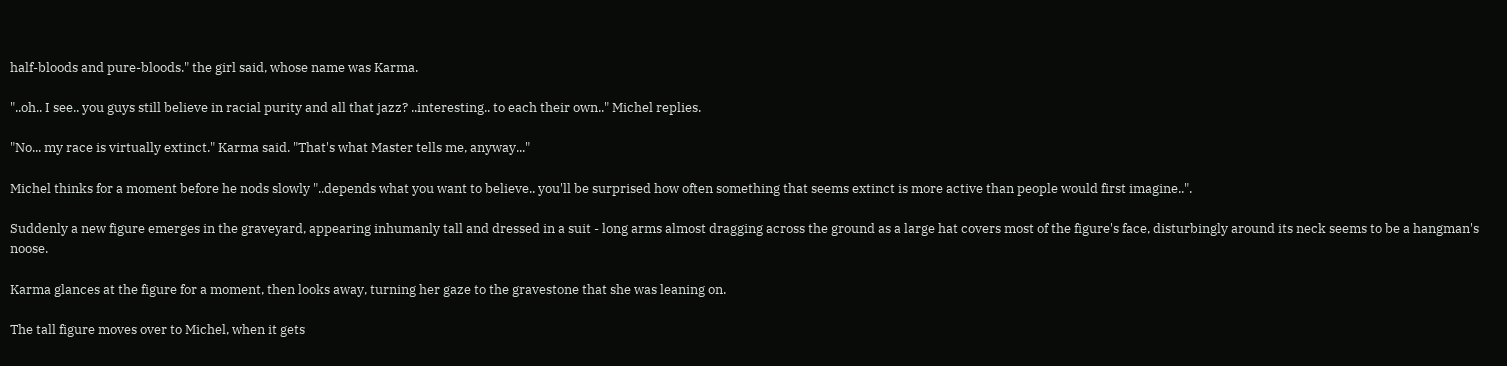half-bloods and pure-bloods." the girl said, whose name was Karma.

"..oh.. I see.. you guys still believe in racial purity and all that jazz? ..interesting.. to each their own.." Michel replies.

"No... my race is virtually extinct." Karma said. "That's what Master tells me, anyway..."

Michel thinks for a moment before he nods slowly "..depends what you want to believe.. you'll be surprised how often something that seems extinct is more active than people would first imagine..".

Suddenly a new figure emerges in the graveyard, appearing inhumanly tall and dressed in a suit - long arms almost dragging across the ground as a large hat covers most of the figure's face, disturbingly around its neck seems to be a hangman's noose.

Karma glances at the figure for a moment, then looks away, turning her gaze to the gravestone that she was leaning on.

The tall figure moves over to Michel, when it gets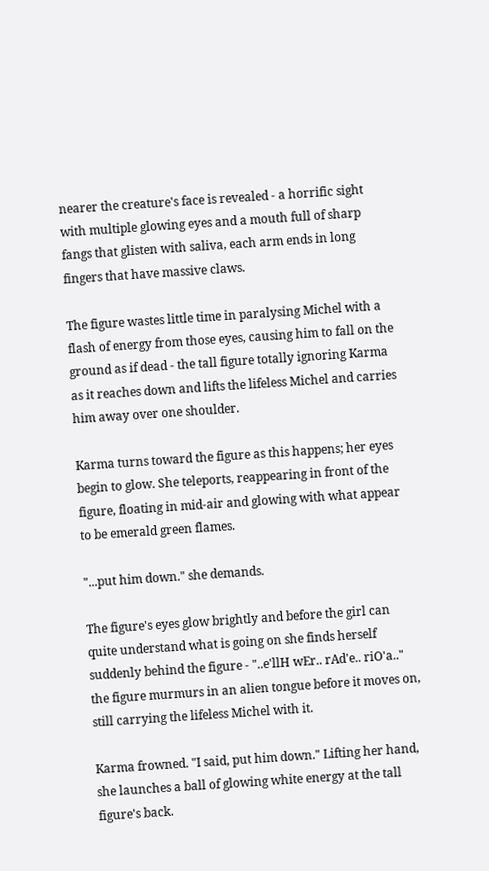nearer the creature's face is revealed - a horrific sight with multiple glowing eyes and a mouth full of sharp fangs that glisten with saliva, each arm ends in long fingers that have massive claws.

The figure wastes little time in paralysing Michel with a flash of energy from those eyes, causing him to fall on the ground as if dead - the tall figure totally ignoring Karma as it reaches down and lifts the lifeless Michel and carries him away over one shoulder.

Karma turns toward the figure as this happens; her eyes begin to glow. She teleports, reappearing in front of the figure, floating in mid-air and glowing with what appear to be emerald green flames.

"...put him down." she demands.

The figure's eyes glow brightly and before the girl can quite understand what is going on she finds herself suddenly behind the figure - "..e'llH wEr.. rAd'e.. riO'a.." the figure murmurs in an alien tongue before it moves on, still carrying the lifeless Michel with it.

Karma frowned. "I said, put him down." Lifting her hand, she launches a ball of glowing white energy at the tall figure's back.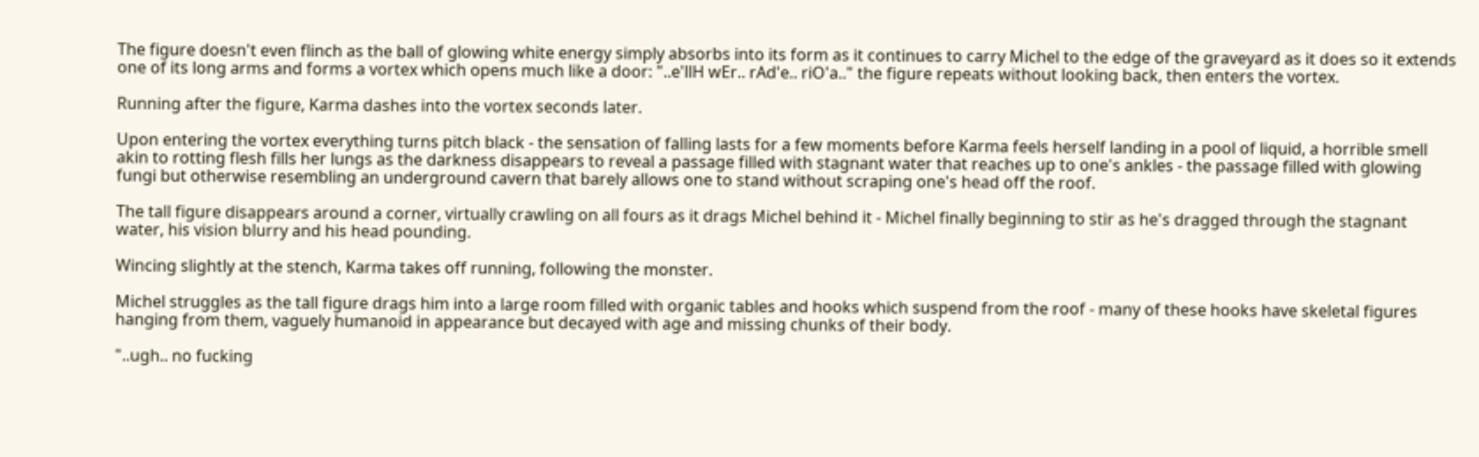The figure doesn't even flinch as the ball of glowing white energy simply absorbs into its form as it continues to carry Michel to the edge of the graveyard as it does so it extends one of its long arms and forms a vortex which opens much like a door: "..e'llH wEr.. rAd'e.. riO'a.." the figure repeats without looking back, then enters the vortex.

Running after the figure, Karma dashes into the vortex seconds later.

Upon entering the vortex everything turns pitch black - the sensation of falling lasts for a few moments before Karma feels herself landing in a pool of liquid, a horrible smell akin to rotting flesh fills her lungs as the darkness disappears to reveal a passage filled with stagnant water that reaches up to one's ankles - the passage filled with glowing fungi but otherwise resembling an underground cavern that barely allows one to stand without scraping one's head off the roof.

The tall figure disappears around a corner, virtually crawling on all fours as it drags Michel behind it - Michel finally beginning to stir as he's dragged through the stagnant water, his vision blurry and his head pounding.

Wincing slightly at the stench, Karma takes off running, following the monster.

Michel struggles as the tall figure drags him into a large room filled with organic tables and hooks which suspend from the roof - many of these hooks have skeletal figures hanging from them, vaguely humanoid in appearance but decayed with age and missing chunks of their body.

"..ugh.. no fucking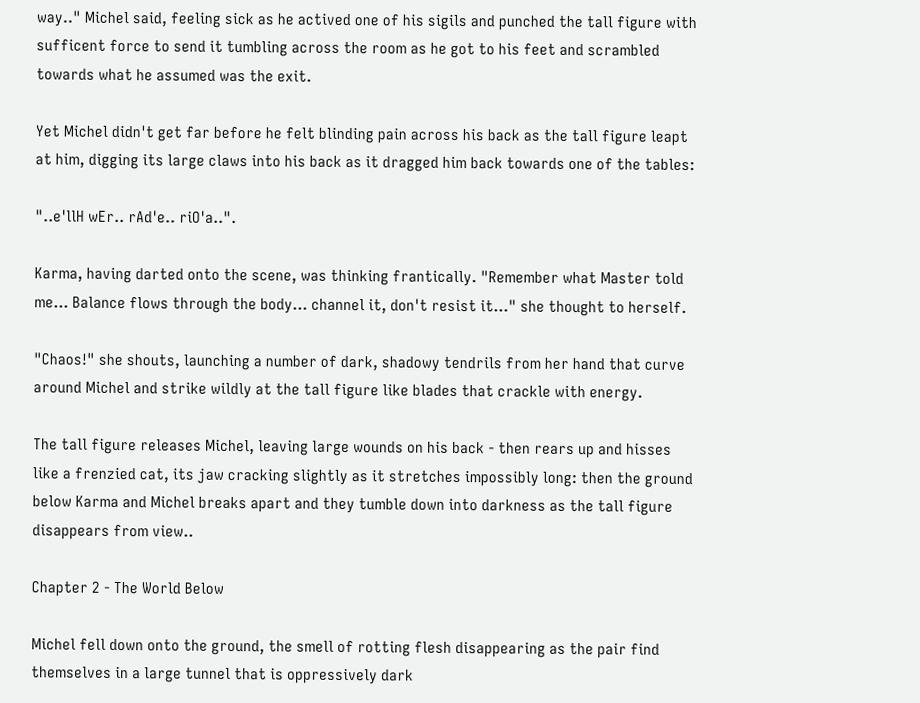way.." Michel said, feeling sick as he actived one of his sigils and punched the tall figure with sufficent force to send it tumbling across the room as he got to his feet and scrambled towards what he assumed was the exit.

Yet Michel didn't get far before he felt blinding pain across his back as the tall figure leapt at him, digging its large claws into his back as it dragged him back towards one of the tables:

"..e'llH wEr.. rAd'e.. riO'a..".

Karma, having darted onto the scene, was thinking frantically. "Remember what Master told me... Balance flows through the body... channel it, don't resist it..." she thought to herself.

"Chaos!" she shouts, launching a number of dark, shadowy tendrils from her hand that curve around Michel and strike wildly at the tall figure like blades that crackle with energy.

The tall figure releases Michel, leaving large wounds on his back - then rears up and hisses like a frenzied cat, its jaw cracking slightly as it stretches impossibly long: then the ground below Karma and Michel breaks apart and they tumble down into darkness as the tall figure disappears from view..

Chapter 2 - The World Below

Michel fell down onto the ground, the smell of rotting flesh disappearing as the pair find themselves in a large tunnel that is oppressively dark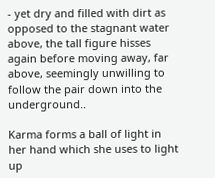- yet dry and filled with dirt as opposed to the stagnant water above, the tall figure hisses again before moving away, far above, seemingly unwilling to follow the pair down into the underground..

Karma forms a ball of light in her hand which she uses to light up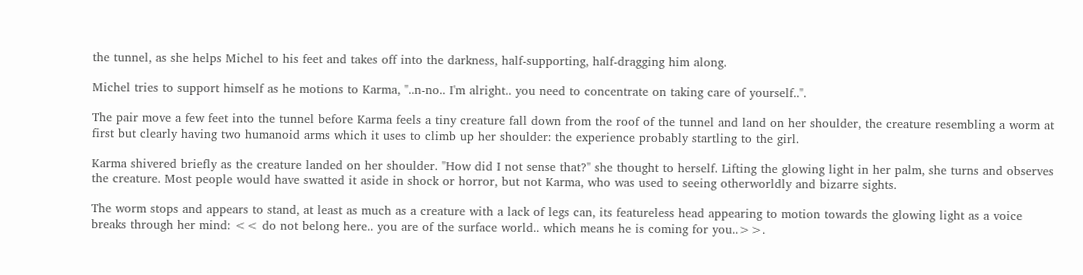the tunnel, as she helps Michel to his feet and takes off into the darkness, half-supporting, half-dragging him along.

Michel tries to support himself as he motions to Karma, "..n-no.. I'm alright.. you need to concentrate on taking care of yourself..".

The pair move a few feet into the tunnel before Karma feels a tiny creature fall down from the roof of the tunnel and land on her shoulder, the creature resembling a worm at first but clearly having two humanoid arms which it uses to climb up her shoulder: the experience probably startling to the girl.

Karma shivered briefly as the creature landed on her shoulder. "How did I not sense that?" she thought to herself. Lifting the glowing light in her palm, she turns and observes the creature. Most people would have swatted it aside in shock or horror, but not Karma, who was used to seeing otherworldly and bizarre sights.

The worm stops and appears to stand, at least as much as a creature with a lack of legs can, its featureless head appearing to motion towards the glowing light as a voice breaks through her mind: << do not belong here.. you are of the surface world.. which means he is coming for you..>>.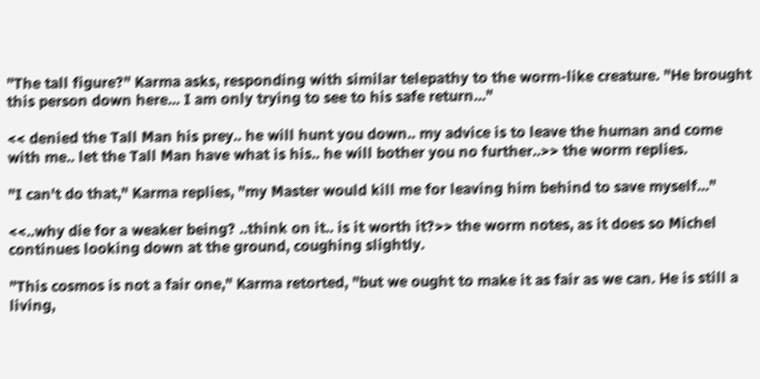"The tall figure?" Karma asks, responding with similar telepathy to the worm-like creature. "He brought this person down here... I am only trying to see to his safe return..."

<< denied the Tall Man his prey.. he will hunt you down.. my advice is to leave the human and come with me.. let the Tall Man have what is his.. he will bother you no further..>> the worm replies.

"I can't do that," Karma replies, "my Master would kill me for leaving him behind to save myself..."

<<..why die for a weaker being? ..think on it.. is it worth it?>> the worm notes, as it does so Michel continues looking down at the ground, coughing slightly.

"This cosmos is not a fair one," Karma retorted, "but we ought to make it as fair as we can. He is still a living,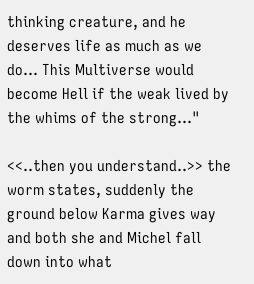thinking creature, and he deserves life as much as we do... This Multiverse would become Hell if the weak lived by the whims of the strong..."

<<..then you understand..>> the worm states, suddenly the ground below Karma gives way and both she and Michel fall down into what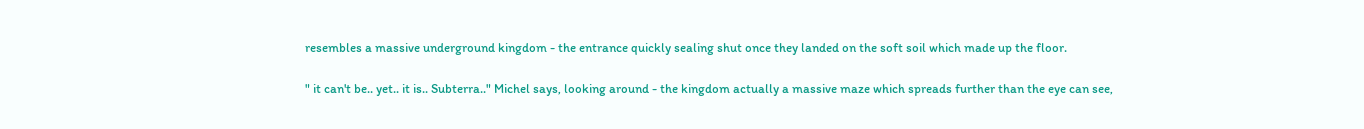resembles a massive underground kingdom - the entrance quickly sealing shut once they landed on the soft soil which made up the floor.

" it can't be.. yet.. it is.. Subterra.." Michel says, looking around - the kingdom actually a massive maze which spreads further than the eye can see,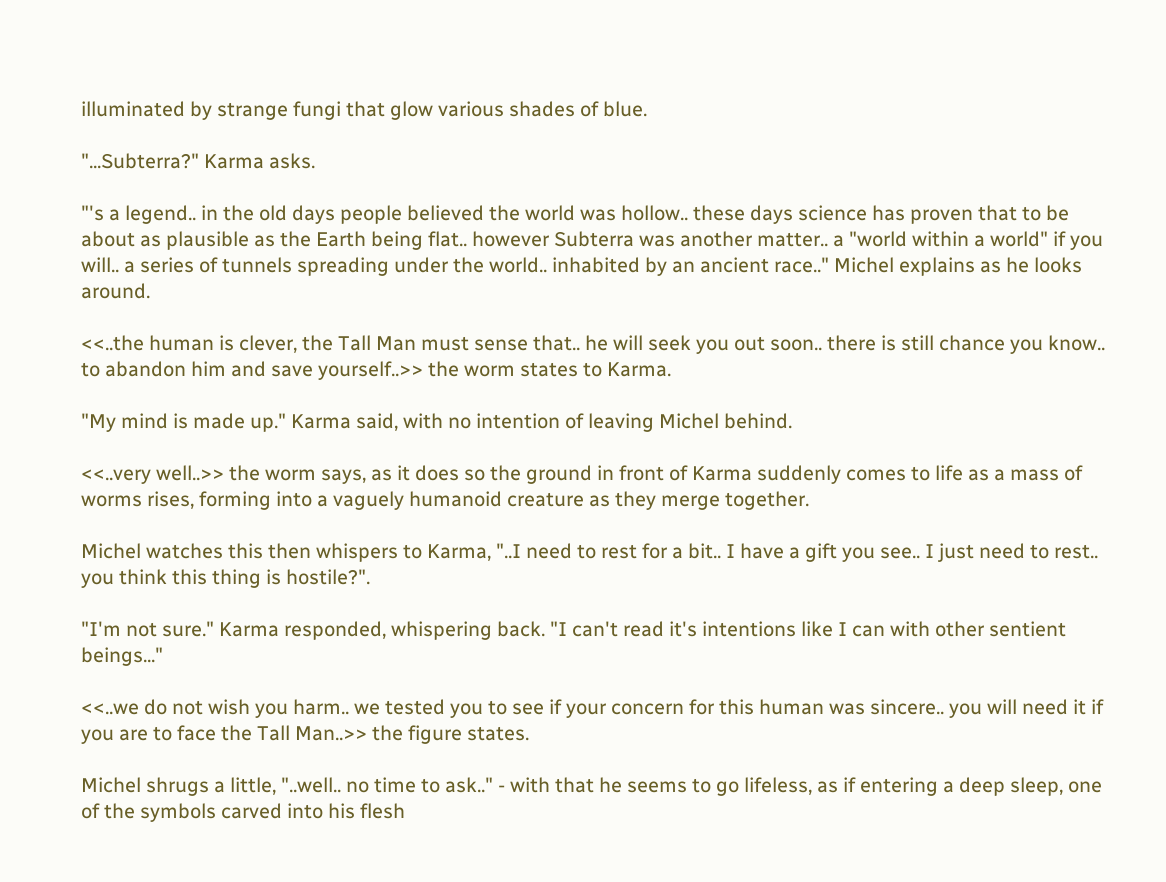illuminated by strange fungi that glow various shades of blue.

"...Subterra?" Karma asks.

"'s a legend.. in the old days people believed the world was hollow.. these days science has proven that to be about as plausible as the Earth being flat.. however Subterra was another matter.. a "world within a world" if you will.. a series of tunnels spreading under the world.. inhabited by an ancient race.." Michel explains as he looks around.

<<..the human is clever, the Tall Man must sense that.. he will seek you out soon.. there is still chance you know.. to abandon him and save yourself..>> the worm states to Karma.

"My mind is made up." Karma said, with no intention of leaving Michel behind.

<<..very well..>> the worm says, as it does so the ground in front of Karma suddenly comes to life as a mass of worms rises, forming into a vaguely humanoid creature as they merge together.

Michel watches this then whispers to Karma, "..I need to rest for a bit.. I have a gift you see.. I just need to rest.. you think this thing is hostile?".

"I'm not sure." Karma responded, whispering back. "I can't read it's intentions like I can with other sentient beings..."

<<..we do not wish you harm.. we tested you to see if your concern for this human was sincere.. you will need it if you are to face the Tall Man..>> the figure states.

Michel shrugs a little, "..well.. no time to ask.." - with that he seems to go lifeless, as if entering a deep sleep, one of the symbols carved into his flesh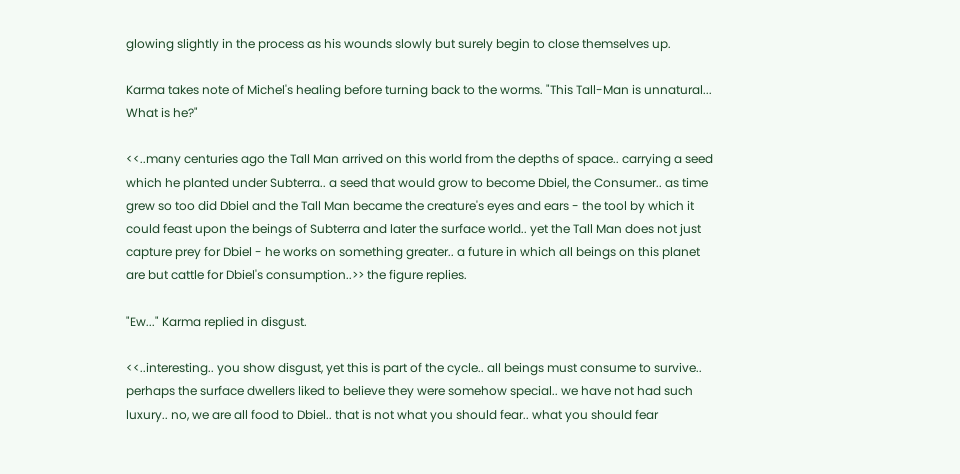glowing slightly in the process as his wounds slowly but surely begin to close themselves up.

Karma takes note of Michel's healing before turning back to the worms. "This Tall-Man is unnatural... What is he?"

<<..many centuries ago the Tall Man arrived on this world from the depths of space.. carrying a seed which he planted under Subterra.. a seed that would grow to become Dbiel, the Consumer.. as time grew so too did Dbiel and the Tall Man became the creature's eyes and ears - the tool by which it could feast upon the beings of Subterra and later the surface world.. yet the Tall Man does not just capture prey for Dbiel - he works on something greater.. a future in which all beings on this planet are but cattle for Dbiel's consumption..>> the figure replies.

"Ew..." Karma replied in disgust.

<<..interesting.. you show disgust, yet this is part of the cycle.. all beings must consume to survive.. perhaps the surface dwellers liked to believe they were somehow special.. we have not had such luxury.. no, we are all food to Dbiel.. that is not what you should fear.. what you should fear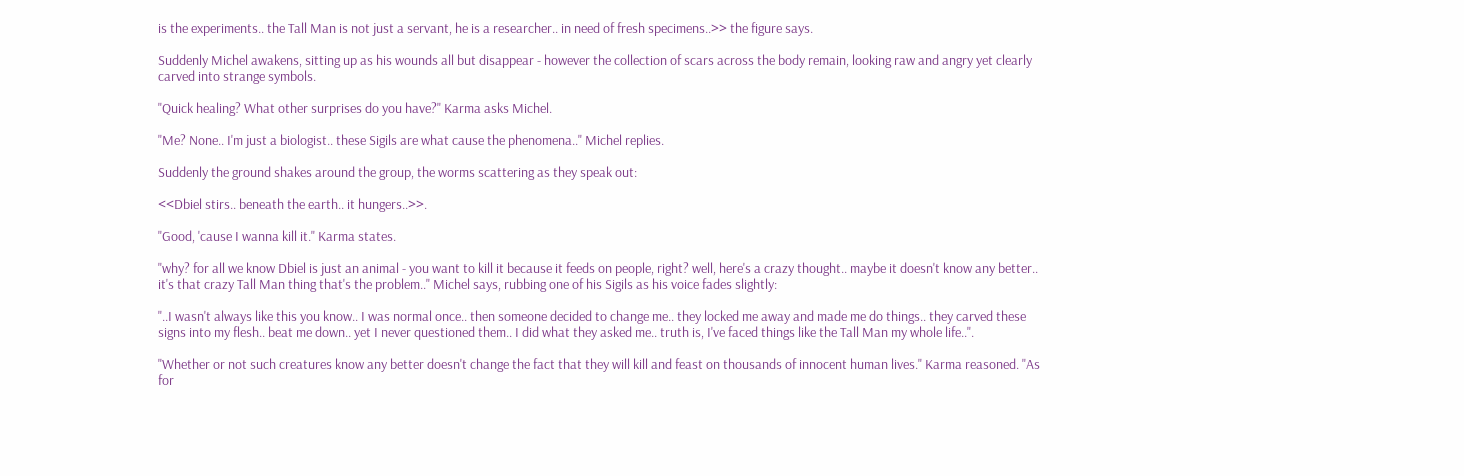is the experiments.. the Tall Man is not just a servant, he is a researcher.. in need of fresh specimens..>> the figure says.

Suddenly Michel awakens, sitting up as his wounds all but disappear - however the collection of scars across the body remain, looking raw and angry yet clearly carved into strange symbols.

"Quick healing? What other surprises do you have?" Karma asks Michel.

"Me? None.. I'm just a biologist.. these Sigils are what cause the phenomena.." Michel replies.

Suddenly the ground shakes around the group, the worms scattering as they speak out:

<<Dbiel stirs.. beneath the earth.. it hungers..>>.

"Good, 'cause I wanna kill it." Karma states.

"why? for all we know Dbiel is just an animal - you want to kill it because it feeds on people, right? well, here's a crazy thought.. maybe it doesn't know any better.. it's that crazy Tall Man thing that's the problem.." Michel says, rubbing one of his Sigils as his voice fades slightly:

"..I wasn't always like this you know.. I was normal once.. then someone decided to change me.. they locked me away and made me do things.. they carved these signs into my flesh.. beat me down.. yet I never questioned them.. I did what they asked me.. truth is, I've faced things like the Tall Man my whole life..".

"Whether or not such creatures know any better doesn't change the fact that they will kill and feast on thousands of innocent human lives." Karma reasoned. "As for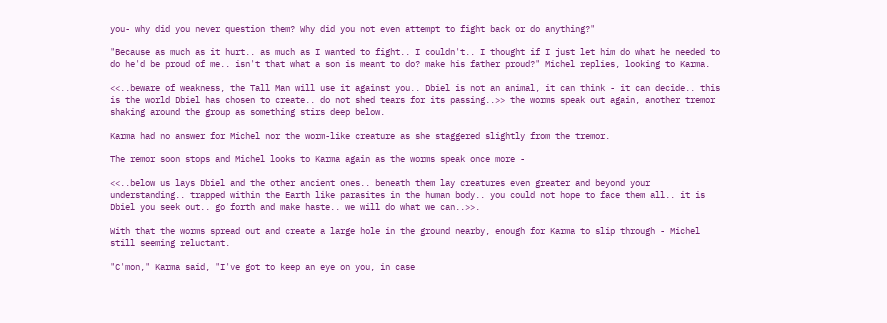you- why did you never question them? Why did you not even attempt to fight back or do anything?"

"Because as much as it hurt.. as much as I wanted to fight.. I couldn't.. I thought if I just let him do what he needed to do he'd be proud of me.. isn't that what a son is meant to do? make his father proud?" Michel replies, looking to Karma.

<<..beware of weakness, the Tall Man will use it against you.. Dbiel is not an animal, it can think - it can decide.. this is the world Dbiel has chosen to create.. do not shed tears for its passing..>> the worms speak out again, another tremor shaking around the group as something stirs deep below.

Karma had no answer for Michel nor the worm-like creature as she staggered slightly from the tremor.

The remor soon stops and Michel looks to Karma again as the worms speak once more -

<<..below us lays Dbiel and the other ancient ones.. beneath them lay creatures even greater and beyond your understanding.. trapped within the Earth like parasites in the human body.. you could not hope to face them all.. it is Dbiel you seek out.. go forth and make haste.. we will do what we can..>>.

With that the worms spread out and create a large hole in the ground nearby, enough for Karma to slip through - Michel still seeming reluctant.

"C'mon," Karma said, "I've got to keep an eye on you, in case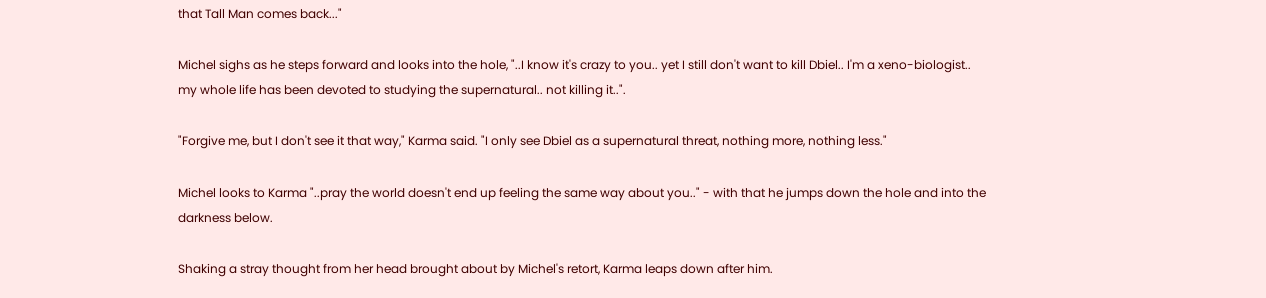that Tall Man comes back..."

Michel sighs as he steps forward and looks into the hole, "..I know it's crazy to you.. yet I still don't want to kill Dbiel.. I'm a xeno-biologist.. my whole life has been devoted to studying the supernatural.. not killing it..".

"Forgive me, but I don't see it that way," Karma said. "I only see Dbiel as a supernatural threat, nothing more, nothing less."

Michel looks to Karma "..pray the world doesn't end up feeling the same way about you.." - with that he jumps down the hole and into the darkness below.

Shaking a stray thought from her head brought about by Michel's retort, Karma leaps down after him.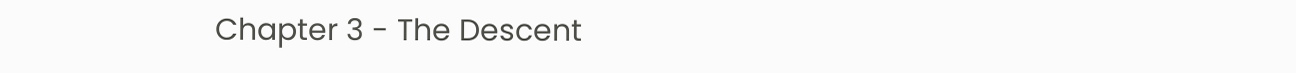Chapter 3 - The Descent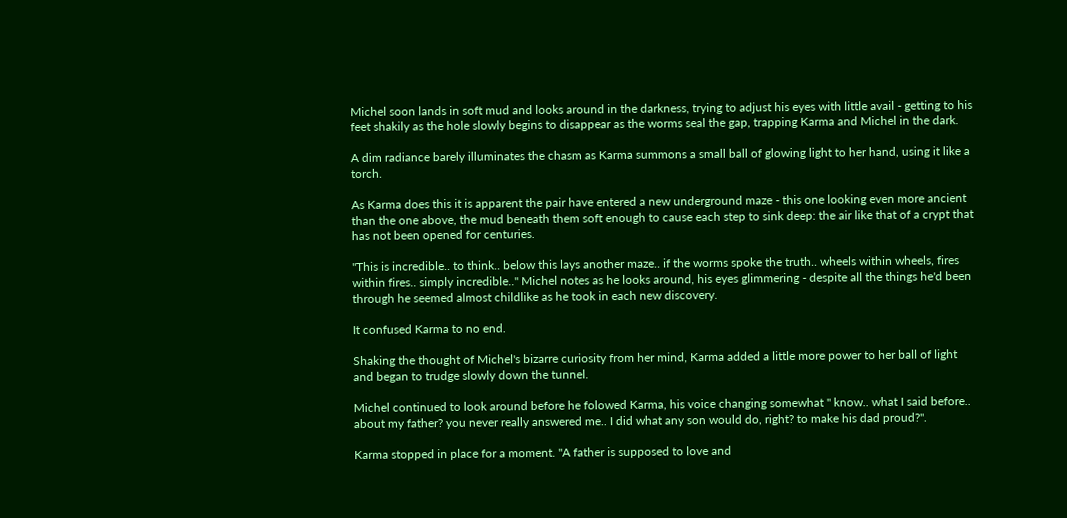Michel soon lands in soft mud and looks around in the darkness, trying to adjust his eyes with little avail - getting to his feet shakily as the hole slowly begins to disappear as the worms seal the gap, trapping Karma and Michel in the dark.

A dim radiance barely illuminates the chasm as Karma summons a small ball of glowing light to her hand, using it like a torch.

As Karma does this it is apparent the pair have entered a new underground maze - this one looking even more ancient than the one above, the mud beneath them soft enough to cause each step to sink deep: the air like that of a crypt that has not been opened for centuries.

"This is incredible.. to think.. below this lays another maze.. if the worms spoke the truth.. wheels within wheels, fires within fires.. simply incredible.." Michel notes as he looks around, his eyes glimmering - despite all the things he'd been through he seemed almost childlike as he took in each new discovery.

It confused Karma to no end.

Shaking the thought of Michel's bizarre curiosity from her mind, Karma added a little more power to her ball of light and began to trudge slowly down the tunnel.

Michel continued to look around before he folowed Karma, his voice changing somewhat " know.. what I said before.. about my father? you never really answered me.. I did what any son would do, right? to make his dad proud?".

Karma stopped in place for a moment. "A father is supposed to love and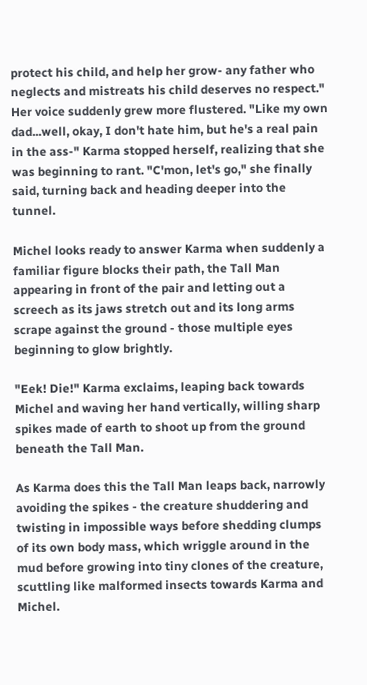protect his child, and help her grow- any father who neglects and mistreats his child deserves no respect." Her voice suddenly grew more flustered. "Like my own dad...well, okay, I don't hate him, but he's a real pain in the ass-" Karma stopped herself, realizing that she was beginning to rant. "C'mon, let's go," she finally said, turning back and heading deeper into the tunnel.

Michel looks ready to answer Karma when suddenly a familiar figure blocks their path, the Tall Man appearing in front of the pair and letting out a screech as its jaws stretch out and its long arms scrape against the ground - those multiple eyes beginning to glow brightly.

"Eek! Die!" Karma exclaims, leaping back towards Michel and waving her hand vertically, willing sharp spikes made of earth to shoot up from the ground beneath the Tall Man.

As Karma does this the Tall Man leaps back, narrowly avoiding the spikes - the creature shuddering and twisting in impossible ways before shedding clumps of its own body mass, which wriggle around in the mud before growing into tiny clones of the creature, scuttling like malformed insects towards Karma and Michel.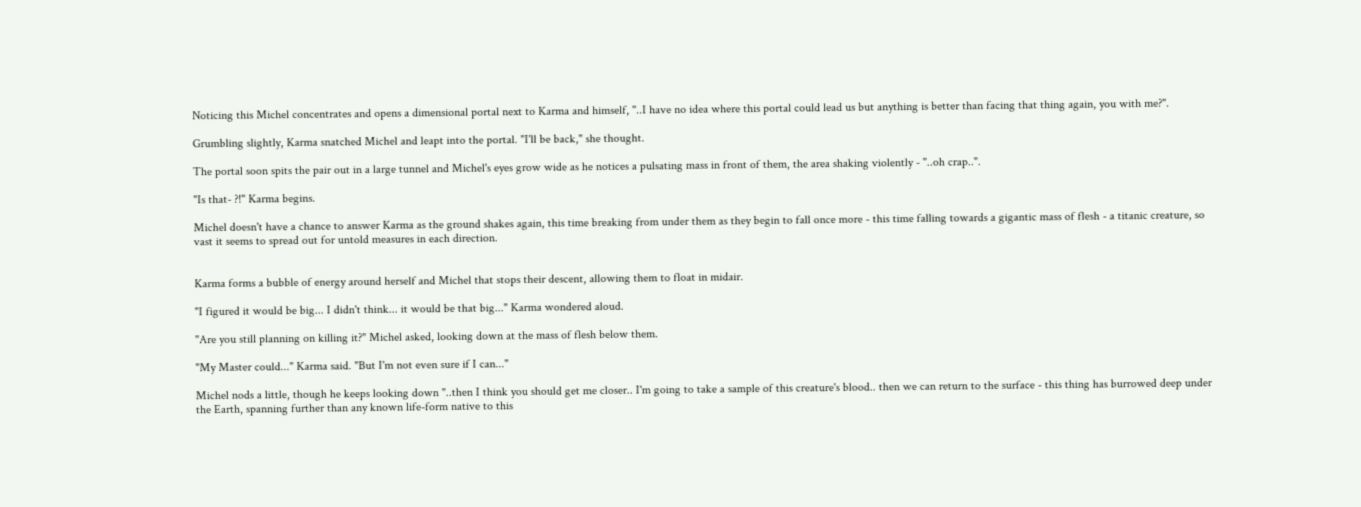Noticing this Michel concentrates and opens a dimensional portal next to Karma and himself, "..I have no idea where this portal could lead us but anything is better than facing that thing again, you with me?".

Grumbling slightly, Karma snatched Michel and leapt into the portal. "I'll be back," she thought.

The portal soon spits the pair out in a large tunnel and Michel's eyes grow wide as he notices a pulsating mass in front of them, the area shaking violently - "..oh crap..".

"Is that- ?!" Karma begins.

Michel doesn't have a chance to answer Karma as the ground shakes again, this time breaking from under them as they begin to fall once more - this time falling towards a gigantic mass of flesh - a titanic creature, so vast it seems to spread out for untold measures in each direction.


Karma forms a bubble of energy around herself and Michel that stops their descent, allowing them to float in midair.

"I figured it would be big... I didn't think... it would be that big..." Karma wondered aloud.

"Are you still planning on killing it?" Michel asked, looking down at the mass of flesh below them.

"My Master could..." Karma said. "But I'm not even sure if I can..."

Michel nods a little, though he keeps looking down "..then I think you should get me closer.. I'm going to take a sample of this creature's blood.. then we can return to the surface - this thing has burrowed deep under the Earth, spanning further than any known life-form native to this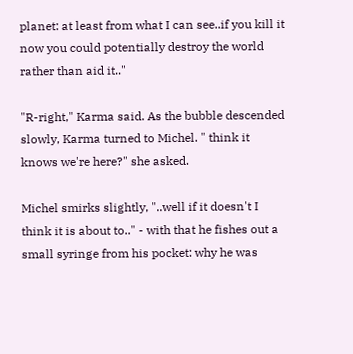planet: at least from what I can see..if you kill it now you could potentially destroy the world rather than aid it.."

"R-right," Karma said. As the bubble descended slowly, Karma turned to Michel. " think it knows we're here?" she asked.

Michel smirks slightly, "..well if it doesn't I think it is about to.." - with that he fishes out a small syringe from his pocket: why he was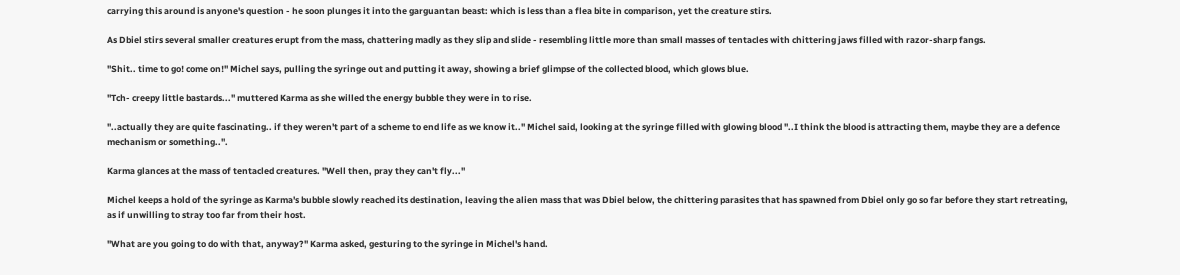carrying this around is anyone's question - he soon plunges it into the garguantan beast: which is less than a flea bite in comparison, yet the creature stirs.

As Dbiel stirs several smaller creatures erupt from the mass, chattering madly as they slip and slide - resembling little more than small masses of tentacles with chittering jaws filled with razor-sharp fangs.

"Shit.. time to go! come on!" Michel says, pulling the syringe out and putting it away, showing a brief glimpse of the collected blood, which glows blue.

"Tch- creepy little bastards..." muttered Karma as she willed the energy bubble they were in to rise.

"..actually they are quite fascinating.. if they weren't part of a scheme to end life as we know it.." Michel said, looking at the syringe filled with glowing blood "..I think the blood is attracting them, maybe they are a defence mechanism or something..".

Karma glances at the mass of tentacled creatures. "Well then, pray they can't fly..."

Michel keeps a hold of the syringe as Karma's bubble slowly reached its destination, leaving the alien mass that was Dbiel below, the chittering parasites that has spawned from Dbiel only go so far before they start retreating, as if unwilling to stray too far from their host.

"What are you going to do with that, anyway?" Karma asked, gesturing to the syringe in Michel's hand.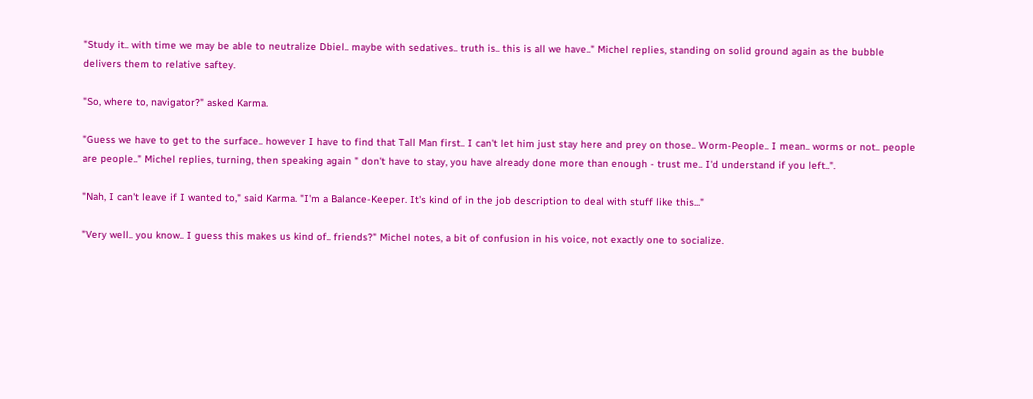"Study it.. with time we may be able to neutralize Dbiel.. maybe with sedatives.. truth is.. this is all we have.." Michel replies, standing on solid ground again as the bubble delivers them to relative saftey.

"So, where to, navigator?" asked Karma.

"Guess we have to get to the surface.. however I have to find that Tall Man first.. I can't let him just stay here and prey on those.. Worm-People.. I mean.. worms or not.. people are people.." Michel replies, turning, then speaking again " don't have to stay, you have already done more than enough - trust me.. I'd understand if you left..".

"Nah, I can't leave if I wanted to," said Karma. "I'm a Balance-Keeper. It's kind of in the job description to deal with stuff like this..."

"Very well.. you know.. I guess this makes us kind of.. friends?" Michel notes, a bit of confusion in his voice, not exactly one to socialize.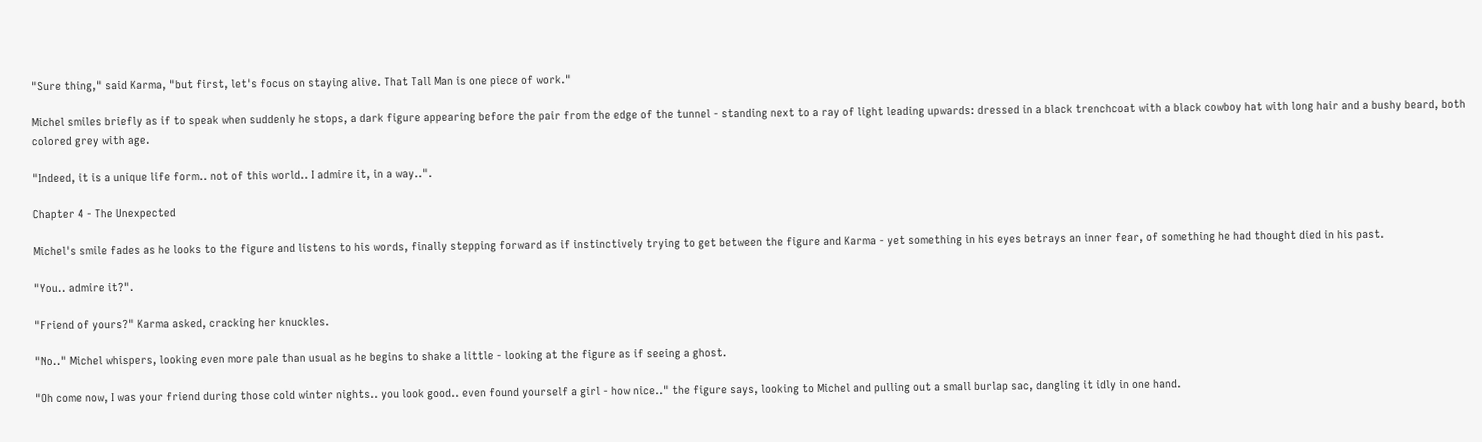"Sure thing," said Karma, "but first, let's focus on staying alive. That Tall Man is one piece of work."

Michel smiles briefly as if to speak when suddenly he stops, a dark figure appearing before the pair from the edge of the tunnel - standing next to a ray of light leading upwards: dressed in a black trenchcoat with a black cowboy hat with long hair and a bushy beard, both colored grey with age.

"Indeed, it is a unique life form.. not of this world.. I admire it, in a way..".

Chapter 4 - The Unexpected

Michel's smile fades as he looks to the figure and listens to his words, finally stepping forward as if instinctively trying to get between the figure and Karma - yet something in his eyes betrays an inner fear, of something he had thought died in his past.

"You.. admire it?".

"Friend of yours?" Karma asked, cracking her knuckles.

"No.." Michel whispers, looking even more pale than usual as he begins to shake a little - looking at the figure as if seeing a ghost.

"Oh come now, I was your friend during those cold winter nights.. you look good.. even found yourself a girl - how nice.." the figure says, looking to Michel and pulling out a small burlap sac, dangling it idly in one hand.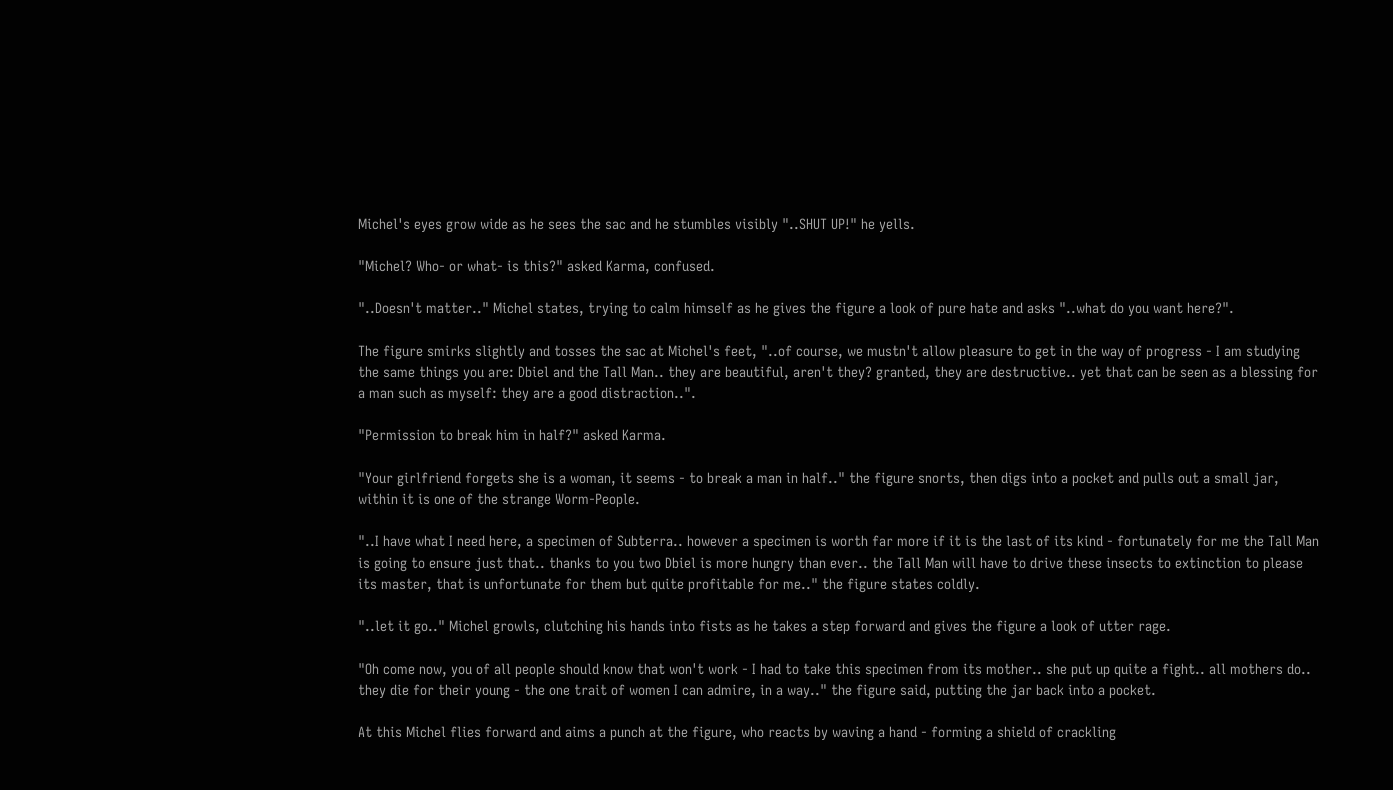Michel's eyes grow wide as he sees the sac and he stumbles visibly "..SHUT UP!" he yells.

"Michel? Who- or what- is this?" asked Karma, confused.

"..Doesn't matter.." Michel states, trying to calm himself as he gives the figure a look of pure hate and asks "..what do you want here?".

The figure smirks slightly and tosses the sac at Michel's feet, "..of course, we mustn't allow pleasure to get in the way of progress - I am studying the same things you are: Dbiel and the Tall Man.. they are beautiful, aren't they? granted, they are destructive.. yet that can be seen as a blessing for a man such as myself: they are a good distraction..".

"Permission to break him in half?" asked Karma.

"Your girlfriend forgets she is a woman, it seems - to break a man in half.." the figure snorts, then digs into a pocket and pulls out a small jar, within it is one of the strange Worm-People.

"..I have what I need here, a specimen of Subterra.. however a specimen is worth far more if it is the last of its kind - fortunately for me the Tall Man is going to ensure just that.. thanks to you two Dbiel is more hungry than ever.. the Tall Man will have to drive these insects to extinction to please its master, that is unfortunate for them but quite profitable for me.." the figure states coldly.

"..let it go.." Michel growls, clutching his hands into fists as he takes a step forward and gives the figure a look of utter rage.

"Oh come now, you of all people should know that won't work - I had to take this specimen from its mother.. she put up quite a fight.. all mothers do.. they die for their young - the one trait of women I can admire, in a way.." the figure said, putting the jar back into a pocket.

At this Michel flies forward and aims a punch at the figure, who reacts by waving a hand - forming a shield of crackling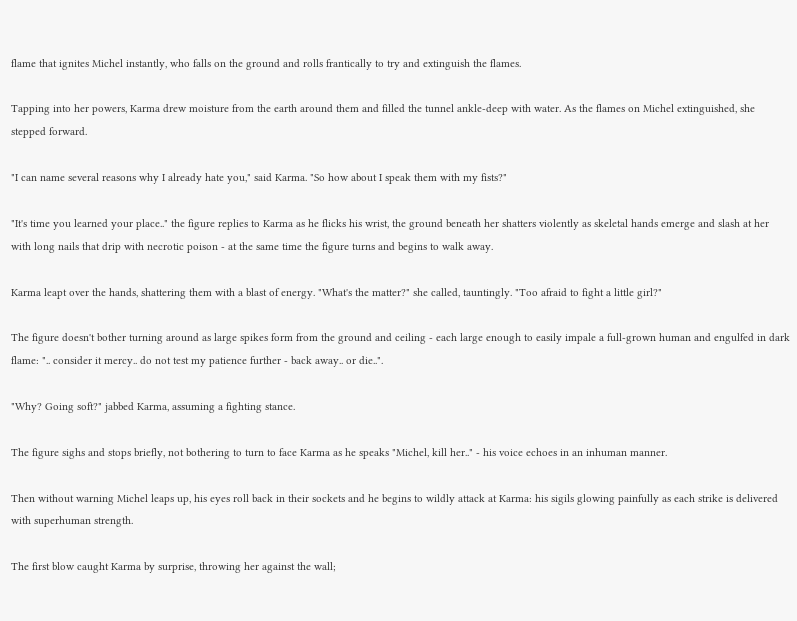flame that ignites Michel instantly, who falls on the ground and rolls frantically to try and extinguish the flames.

Tapping into her powers, Karma drew moisture from the earth around them and filled the tunnel ankle-deep with water. As the flames on Michel extinguished, she stepped forward.

"I can name several reasons why I already hate you," said Karma. "So how about I speak them with my fists?"

"It's time you learned your place.." the figure replies to Karma as he flicks his wrist, the ground beneath her shatters violently as skeletal hands emerge and slash at her with long nails that drip with necrotic poison - at the same time the figure turns and begins to walk away.

Karma leapt over the hands, shattering them with a blast of energy. "What's the matter?" she called, tauntingly. "Too afraid to fight a little girl?"

The figure doesn't bother turning around as large spikes form from the ground and ceiling - each large enough to easily impale a full-grown human and engulfed in dark flame: ".. consider it mercy.. do not test my patience further - back away.. or die..".

"Why? Going soft?" jabbed Karma, assuming a fighting stance.

The figure sighs and stops briefly, not bothering to turn to face Karma as he speaks "Michel, kill her.." - his voice echoes in an inhuman manner.

Then without warning Michel leaps up, his eyes roll back in their sockets and he begins to wildly attack at Karma: his sigils glowing painfully as each strike is delivered with superhuman strength.

The first blow caught Karma by surprise, throwing her against the wall;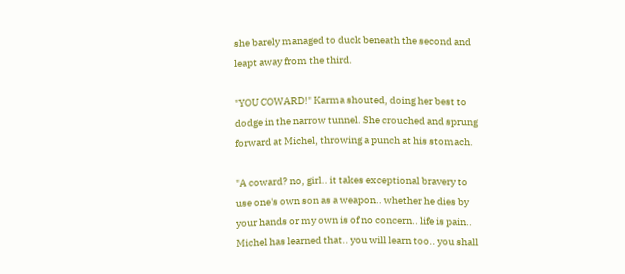she barely managed to duck beneath the second and leapt away from the third.

"YOU COWARD!" Karma shouted, doing her best to dodge in the narrow tunnel. She crouched and sprung forward at Michel, throwing a punch at his stomach.

"A coward? no, girl.. it takes exceptional bravery to use one's own son as a weapon.. whether he dies by your hands or my own is of no concern.. life is pain.. Michel has learned that.. you will learn too.. you shall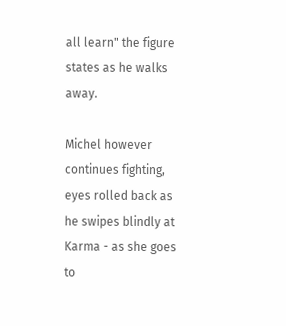all learn" the figure states as he walks away.

Michel however continues fighting, eyes rolled back as he swipes blindly at Karma - as she goes to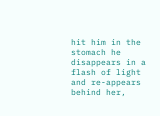hit him in the stomach he disappears in a flash of light and re-appears behind her,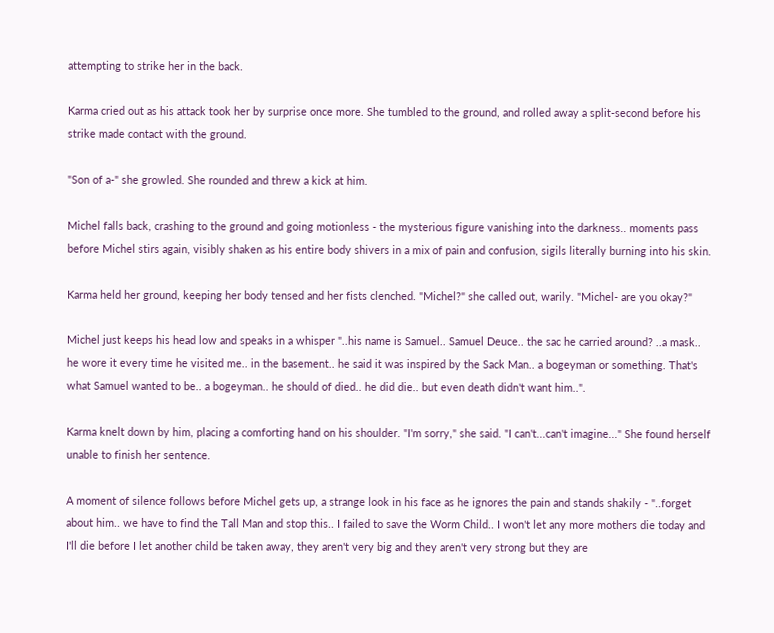attempting to strike her in the back.

Karma cried out as his attack took her by surprise once more. She tumbled to the ground, and rolled away a split-second before his strike made contact with the ground.

"Son of a-" she growled. She rounded and threw a kick at him.

Michel falls back, crashing to the ground and going motionless - the mysterious figure vanishing into the darkness.. moments pass before Michel stirs again, visibly shaken as his entire body shivers in a mix of pain and confusion, sigils literally burning into his skin.

Karma held her ground, keeping her body tensed and her fists clenched. "Michel?" she called out, warily. "Michel- are you okay?"

Michel just keeps his head low and speaks in a whisper "..his name is Samuel.. Samuel Deuce.. the sac he carried around? ..a mask.. he wore it every time he visited me.. in the basement.. he said it was inspired by the Sack Man.. a bogeyman or something. That's what Samuel wanted to be.. a bogeyman.. he should of died.. he did die.. but even death didn't want him..".

Karma knelt down by him, placing a comforting hand on his shoulder. "I'm sorry," she said. "I can't...can't imagine..." She found herself unable to finish her sentence.

A moment of silence follows before Michel gets up, a strange look in his face as he ignores the pain and stands shakily - "..forget about him.. we have to find the Tall Man and stop this.. I failed to save the Worm Child.. I won't let any more mothers die today and I'll die before I let another child be taken away, they aren't very big and they aren't very strong but they are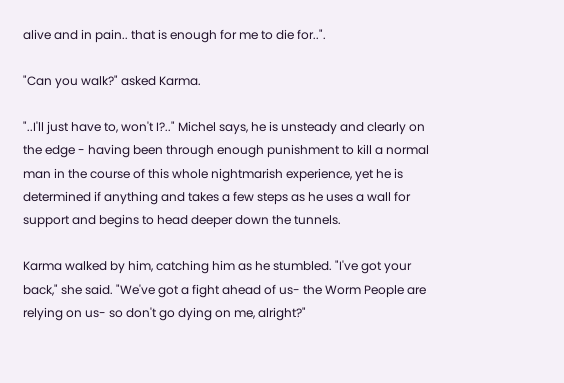alive and in pain.. that is enough for me to die for..".

"Can you walk?" asked Karma.

"..I'll just have to, won't I?.." Michel says, he is unsteady and clearly on the edge - having been through enough punishment to kill a normal man in the course of this whole nightmarish experience, yet he is determined if anything and takes a few steps as he uses a wall for support and begins to head deeper down the tunnels.

Karma walked by him, catching him as he stumbled. "I've got your back," she said. "We've got a fight ahead of us- the Worm People are relying on us- so don't go dying on me, alright?"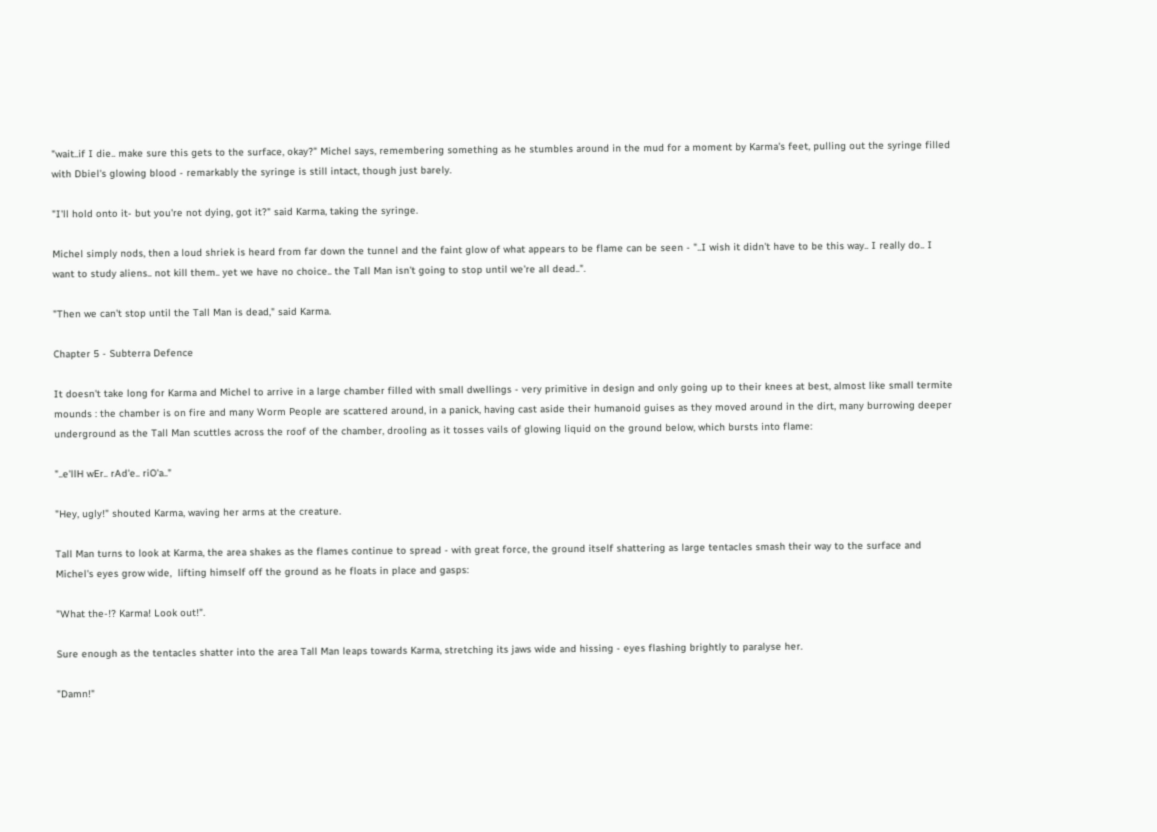"wait..if I die.. make sure this gets to the surface, okay?" Michel says, remembering something as he stumbles around in the mud for a moment by Karma's feet, pulling out the syringe filled with Dbiel's glowing blood - remarkably the syringe is still intact, though just barely.

"I'll hold onto it- but you're not dying, got it?" said Karma, taking the syringe.

Michel simply nods, then a loud shriek is heard from far down the tunnel and the faint glow of what appears to be flame can be seen - "..I wish it didn't have to be this way.. I really do.. I want to study aliens.. not kill them.. yet we have no choice.. the Tall Man isn't going to stop until we're all dead..".

"Then we can't stop until the Tall Man is dead," said Karma.

Chapter 5 - Subterra Defence

It doesn't take long for Karma and Michel to arrive in a large chamber filled with small dwellings - very primitive in design and only going up to their knees at best, almost like small termite mounds : the chamber is on fire and many Worm People are scattered around, in a panick, having cast aside their humanoid guises as they moved around in the dirt, many burrowing deeper underground as the Tall Man scuttles across the roof of the chamber, drooling as it tosses vails of glowing liquid on the ground below, which bursts into flame:

"..e'llH wEr.. rAd'e.. riO'a.."

"Hey, ugly!" shouted Karma, waving her arms at the creature.

Tall Man turns to look at Karma, the area shakes as the flames continue to spread - with great force, the ground itself shattering as large tentacles smash their way to the surface and Michel's eyes grow wide,  lifting himself off the ground as he floats in place and gasps:

"What the-!? Karma! Look out!".

Sure enough as the tentacles shatter into the area Tall Man leaps towards Karma, stretching its jaws wide and hissing - eyes flashing brightly to paralyse her.

"Damn!"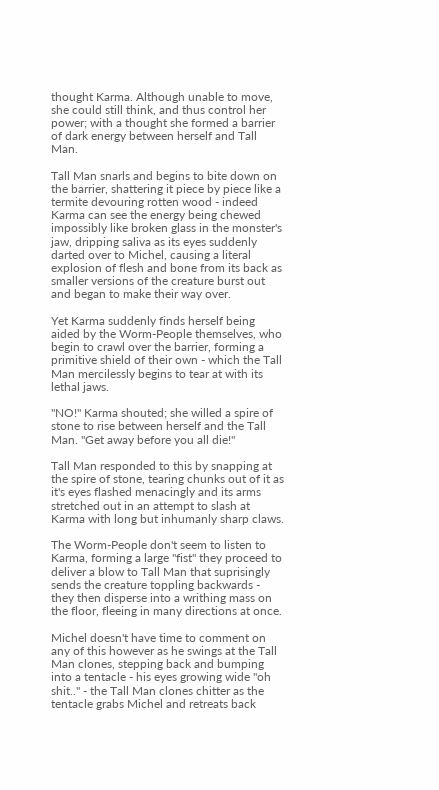thought Karma. Although unable to move, she could still think, and thus control her power; with a thought she formed a barrier of dark energy between herself and Tall Man.

Tall Man snarls and begins to bite down on the barrier, shattering it piece by piece like a termite devouring rotten wood - indeed Karma can see the energy being chewed impossibly like broken glass in the monster's jaw, dripping saliva as its eyes suddenly darted over to Michel, causing a literal explosion of flesh and bone from its back as smaller versions of the creature burst out and began to make their way over.

Yet Karma suddenly finds herself being aided by the Worm-People themselves, who begin to crawl over the barrier, forming a primitive shield of their own - which the Tall Man mercilessly begins to tear at with its lethal jaws.

"NO!" Karma shouted; she willed a spire of stone to rise between herself and the Tall Man. "Get away before you all die!"

Tall Man responded to this by snapping at the spire of stone, tearing chunks out of it as it's eyes flashed menacingly and its arms stretched out in an attempt to slash at Karma with long but inhumanly sharp claws.

The Worm-People don't seem to listen to Karma, forming a large "fist" they proceed to deliver a blow to Tall Man that suprisingly sends the creature toppling backwards - they then disperse into a writhing mass on the floor, fleeing in many directions at once.

Michel doesn't have time to comment on any of this however as he swings at the Tall Man clones, stepping back and bumping into a tentacle - his eyes growing wide "oh shit.." - the Tall Man clones chitter as the tentacle grabs Michel and retreats back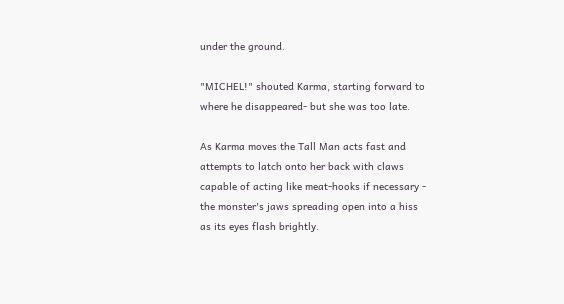under the ground.

"MICHEL!" shouted Karma, starting forward to where he disappeared- but she was too late.

As Karma moves the Tall Man acts fast and attempts to latch onto her back with claws capable of acting like meat-hooks if necessary - the monster's jaws spreading open into a hiss as its eyes flash brightly.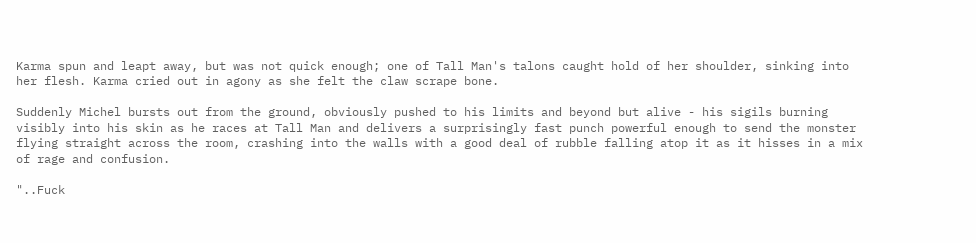Karma spun and leapt away, but was not quick enough; one of Tall Man's talons caught hold of her shoulder, sinking into her flesh. Karma cried out in agony as she felt the claw scrape bone.

Suddenly Michel bursts out from the ground, obviously pushed to his limits and beyond but alive - his sigils burning visibly into his skin as he races at Tall Man and delivers a surprisingly fast punch powerful enough to send the monster flying straight across the room, crashing into the walls with a good deal of rubble falling atop it as it hisses in a mix of rage and confusion.

"..Fuck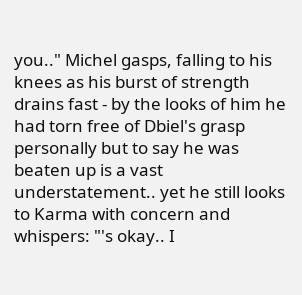you.." Michel gasps, falling to his knees as his burst of strength drains fast - by the looks of him he had torn free of Dbiel's grasp personally but to say he was beaten up is a vast understatement.. yet he still looks to Karma with concern and whispers: "'s okay.. I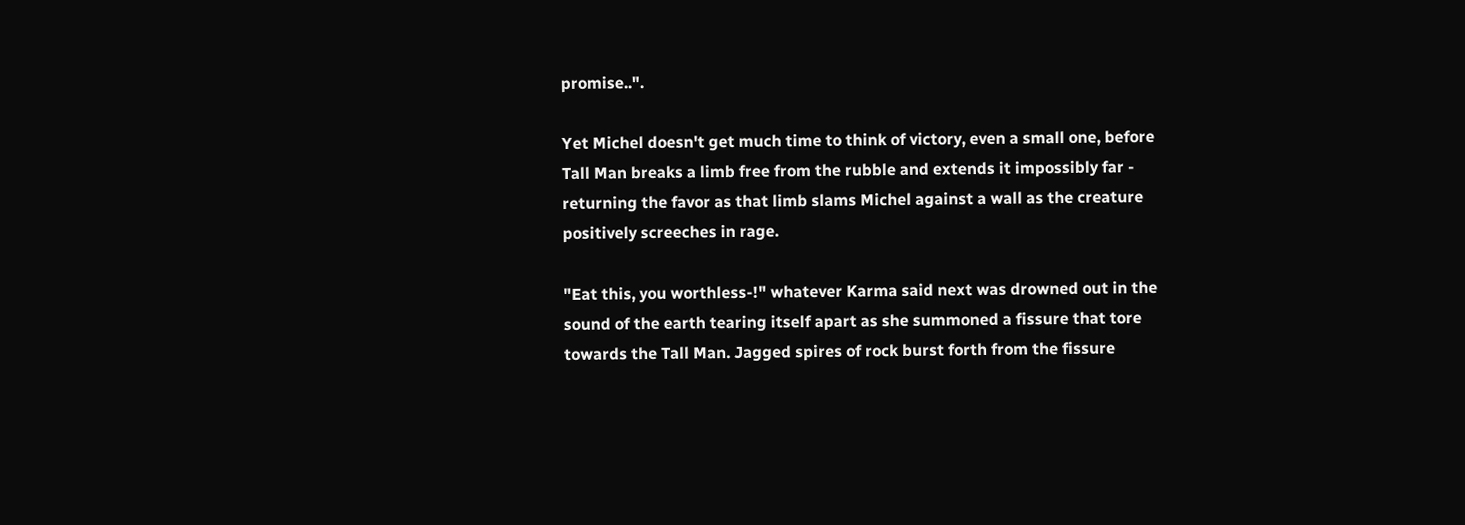promise..".

Yet Michel doesn't get much time to think of victory, even a small one, before Tall Man breaks a limb free from the rubble and extends it impossibly far - returning the favor as that limb slams Michel against a wall as the creature positively screeches in rage.

"Eat this, you worthless-!" whatever Karma said next was drowned out in the sound of the earth tearing itself apart as she summoned a fissure that tore towards the Tall Man. Jagged spires of rock burst forth from the fissure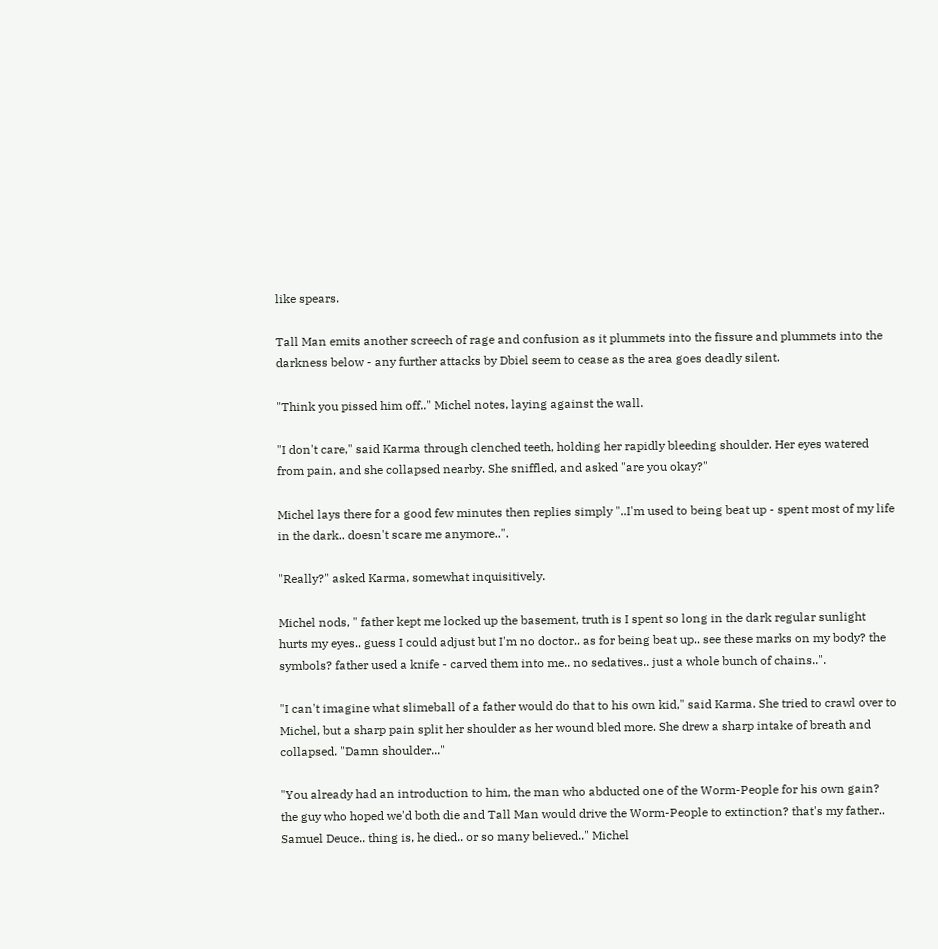like spears.

Tall Man emits another screech of rage and confusion as it plummets into the fissure and plummets into the darkness below - any further attacks by Dbiel seem to cease as the area goes deadly silent.

"Think you pissed him off.." Michel notes, laying against the wall.

"I don't care," said Karma through clenched teeth, holding her rapidly bleeding shoulder. Her eyes watered from pain, and she collapsed nearby. She sniffled, and asked "are you okay?"

Michel lays there for a good few minutes then replies simply "..I'm used to being beat up - spent most of my life in the dark.. doesn't scare me anymore..".

"Really?" asked Karma, somewhat inquisitively.

Michel nods, " father kept me locked up the basement, truth is I spent so long in the dark regular sunlight hurts my eyes.. guess I could adjust but I'm no doctor.. as for being beat up.. see these marks on my body? the symbols? father used a knife - carved them into me.. no sedatives.. just a whole bunch of chains..".

"I can't imagine what slimeball of a father would do that to his own kid," said Karma. She tried to crawl over to Michel, but a sharp pain split her shoulder as her wound bled more. She drew a sharp intake of breath and collapsed. "Damn shoulder..."

"You already had an introduction to him, the man who abducted one of the Worm-People for his own gain? the guy who hoped we'd both die and Tall Man would drive the Worm-People to extinction? that's my father.. Samuel Deuce.. thing is, he died.. or so many believed.." Michel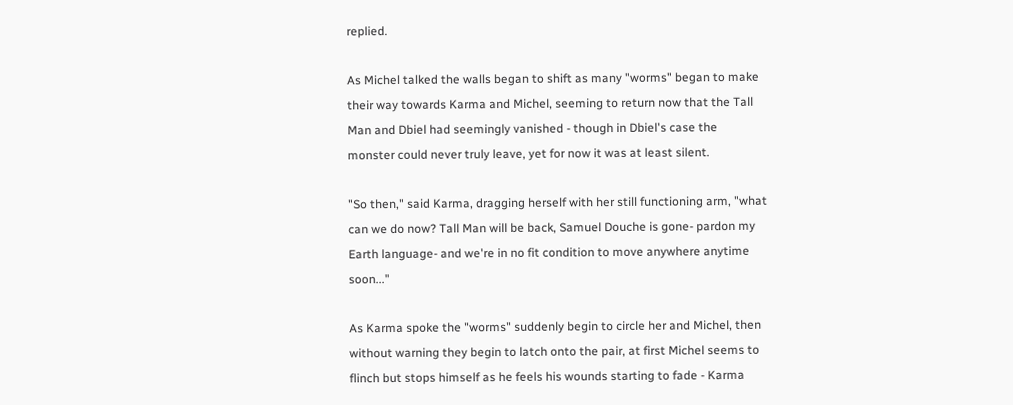replied.

As Michel talked the walls began to shift as many "worms" began to make their way towards Karma and Michel, seeming to return now that the Tall Man and Dbiel had seemingly vanished - though in Dbiel's case the monster could never truly leave, yet for now it was at least silent.

"So then," said Karma, dragging herself with her still functioning arm, "what can we do now? Tall Man will be back, Samuel Douche is gone- pardon my Earth language- and we're in no fit condition to move anywhere anytime soon..."

As Karma spoke the "worms" suddenly begin to circle her and Michel, then without warning they begin to latch onto the pair, at first Michel seems to flinch but stops himself as he feels his wounds starting to fade - Karma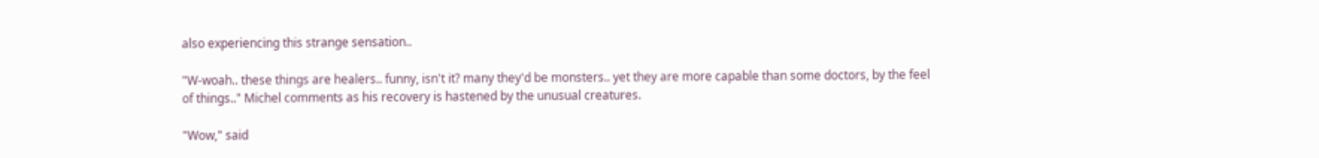also experiencing this strange sensation..

"W-woah.. these things are healers.. funny, isn't it? many they'd be monsters.. yet they are more capable than some doctors, by the feel of things.." Michel comments as his recovery is hastened by the unusual creatures.

"Wow," said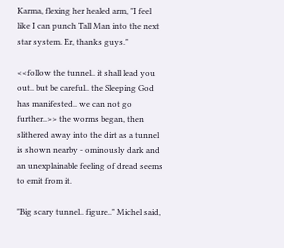Karma, flexing her healed arm, "I feel like I can punch Tall Man into the next star system. Er, thanks guys."

<<follow the tunnel.. it shall lead you out.. but be careful.. the Sleeping God has manifested.. we can not go further..>> the worms began, then slithered away into the dirt as a tunnel is shown nearby - ominously dark and an unexplainable feeling of dread seems to emit from it.

"Big scary tunnel.. figure.." Michel said,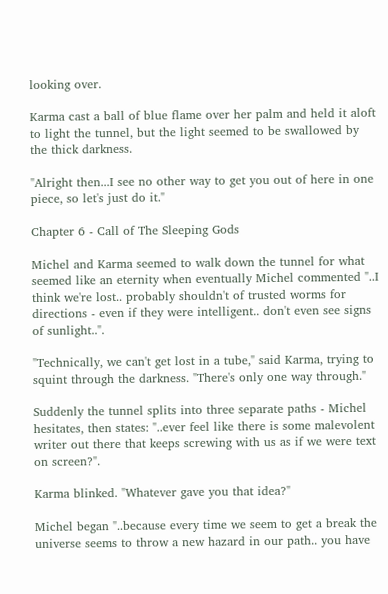looking over.

Karma cast a ball of blue flame over her palm and held it aloft to light the tunnel, but the light seemed to be swallowed by the thick darkness.

"Alright then...I see no other way to get you out of here in one piece, so let's just do it."

Chapter 6 - Call of The Sleeping Gods

Michel and Karma seemed to walk down the tunnel for what seemed like an eternity when eventually Michel commented "..I think we're lost.. probably shouldn't of trusted worms for directions - even if they were intelligent.. don't even see signs of sunlight..".

"Technically, we can't get lost in a tube," said Karma, trying to squint through the darkness. "There's only one way through."

Suddenly the tunnel splits into three separate paths - Michel hesitates, then states: "..ever feel like there is some malevolent writer out there that keeps screwing with us as if we were text on screen?".

Karma blinked. "Whatever gave you that idea?"

Michel began "..because every time we seem to get a break the universe seems to throw a new hazard in our path.. you have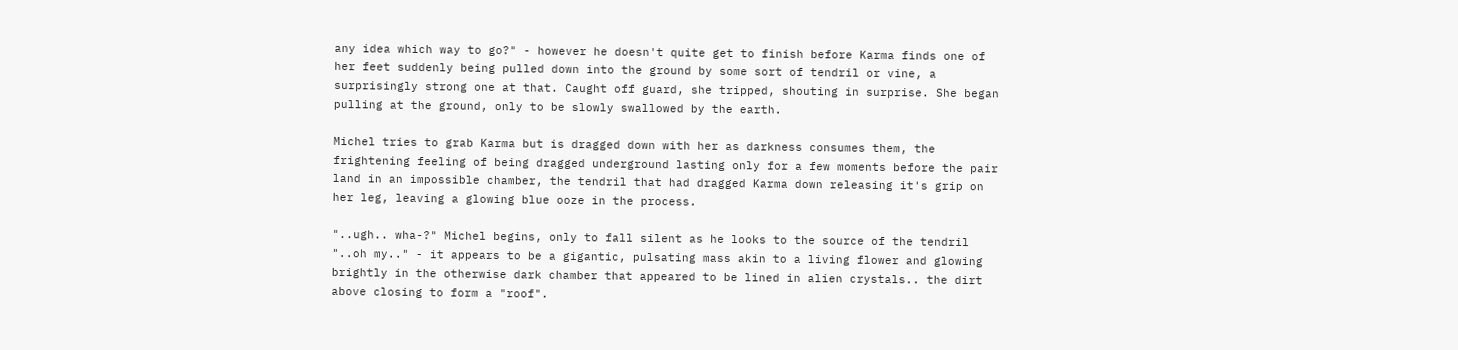any idea which way to go?" - however he doesn't quite get to finish before Karma finds one of her feet suddenly being pulled down into the ground by some sort of tendril or vine, a surprisingly strong one at that. Caught off guard, she tripped, shouting in surprise. She began pulling at the ground, only to be slowly swallowed by the earth.

Michel tries to grab Karma but is dragged down with her as darkness consumes them, the frightening feeling of being dragged underground lasting only for a few moments before the pair land in an impossible chamber, the tendril that had dragged Karma down releasing it's grip on her leg, leaving a glowing blue ooze in the process.

"..ugh.. wha-?" Michel begins, only to fall silent as he looks to the source of the tendril "..oh my.." - it appears to be a gigantic, pulsating mass akin to a living flower and glowing brightly in the otherwise dark chamber that appeared to be lined in alien crystals.. the dirt above closing to form a "roof".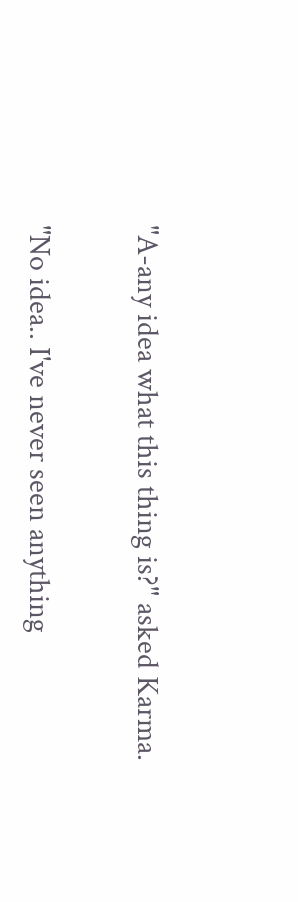"A-any idea what this thing is?" asked Karma.

"No idea.. I've never seen anything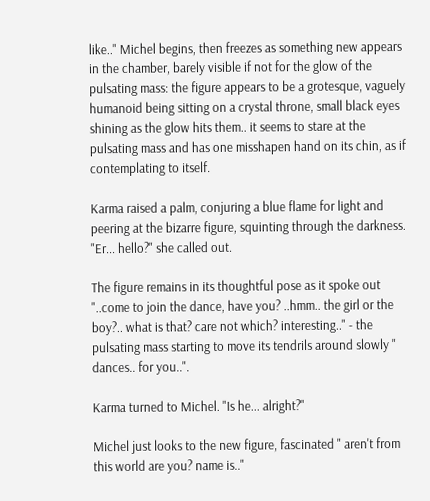like.." Michel begins, then freezes as something new appears in the chamber, barely visible if not for the glow of the pulsating mass: the figure appears to be a grotesque, vaguely humanoid being sitting on a crystal throne, small black eyes shining as the glow hits them.. it seems to stare at the pulsating mass and has one misshapen hand on its chin, as if contemplating to itself.

Karma raised a palm, conjuring a blue flame for light and peering at the bizarre figure, squinting through the darkness. "Er... hello?" she called out.

The figure remains in its thoughtful pose as it spoke out "..come to join the dance, have you? ..hmm.. the girl or the boy?.. what is that? care not which? interesting.." - the pulsating mass starting to move its tendrils around slowly " dances.. for you..".

Karma turned to Michel. "Is he... alright?"

Michel just looks to the new figure, fascinated " aren't from this world are you? name is.."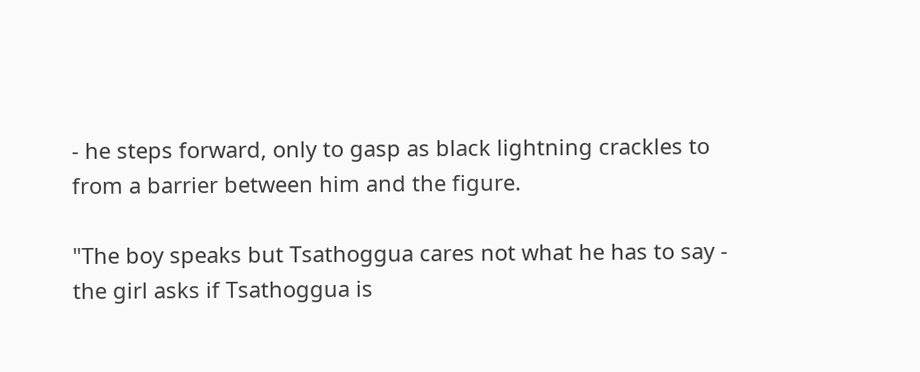- he steps forward, only to gasp as black lightning crackles to from a barrier between him and the figure.

"The boy speaks but Tsathoggua cares not what he has to say - the girl asks if Tsathoggua is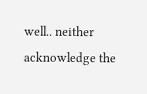well.. neither acknowledge the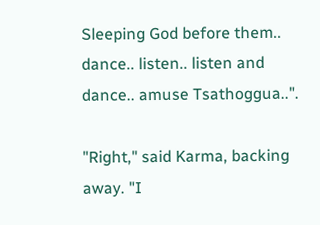Sleeping God before them.. dance.. listen.. listen and dance.. amuse Tsathoggua..".

"Right," said Karma, backing away. "I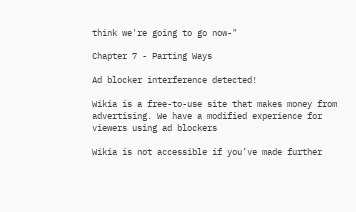think we're going to go now-"

Chapter 7 - Parting Ways

Ad blocker interference detected!

Wikia is a free-to-use site that makes money from advertising. We have a modified experience for viewers using ad blockers

Wikia is not accessible if you’ve made further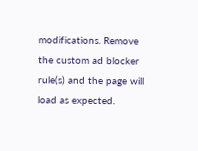modifications. Remove the custom ad blocker rule(s) and the page will load as expected.